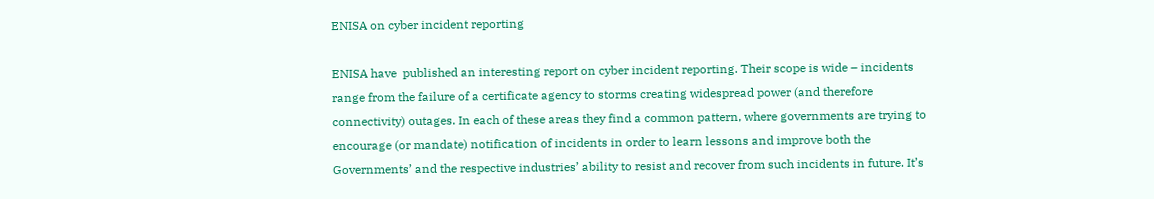ENISA on cyber incident reporting

ENISA have  published an interesting report on cyber incident reporting. Their scope is wide – incidents range from the failure of a certificate agency to storms creating widespread power (and therefore connectivity) outages. In each of these areas they find a common pattern, where governments are trying to encourage (or mandate) notification of incidents in order to learn lessons and improve both the Governments’ and the respective industries’ ability to resist and recover from such incidents in future. It’s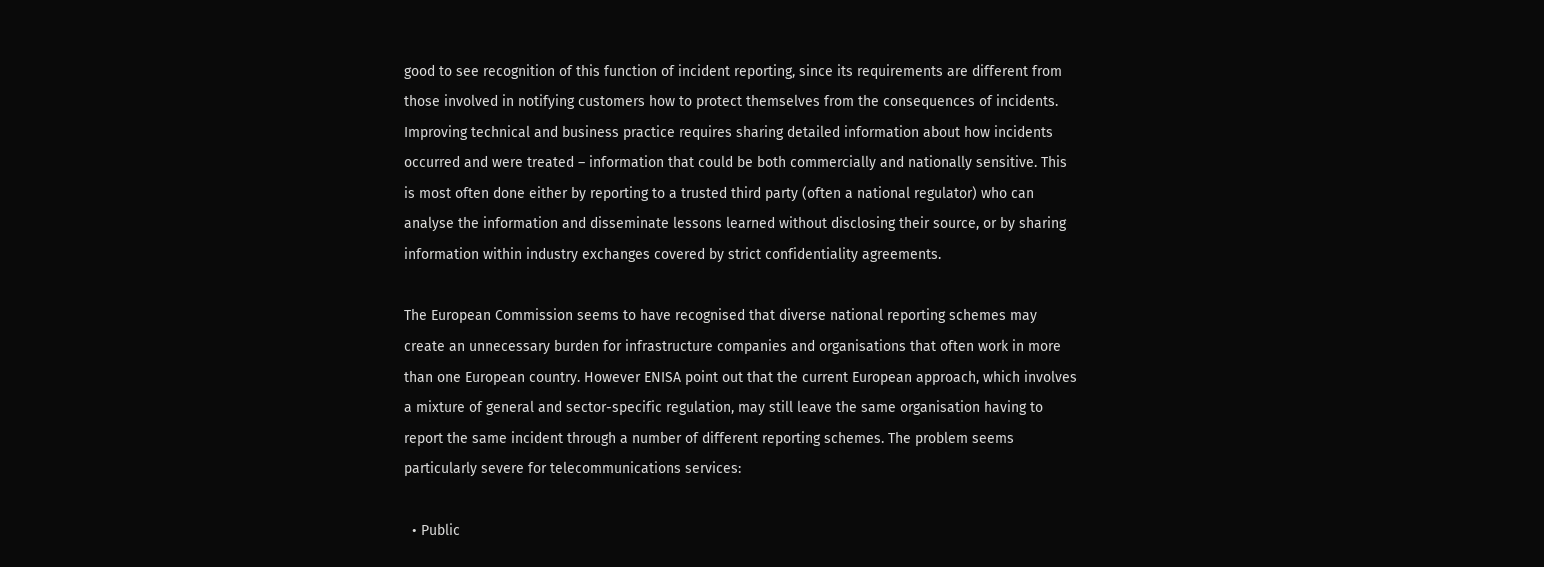good to see recognition of this function of incident reporting, since its requirements are different from those involved in notifying customers how to protect themselves from the consequences of incidents. Improving technical and business practice requires sharing detailed information about how incidents occurred and were treated – information that could be both commercially and nationally sensitive. This is most often done either by reporting to a trusted third party (often a national regulator) who can analyse the information and disseminate lessons learned without disclosing their source, or by sharing information within industry exchanges covered by strict confidentiality agreements.

The European Commission seems to have recognised that diverse national reporting schemes may create an unnecessary burden for infrastructure companies and organisations that often work in more than one European country. However ENISA point out that the current European approach, which involves a mixture of general and sector-specific regulation, may still leave the same organisation having to report the same incident through a number of different reporting schemes. The problem seems particularly severe for telecommunications services:

  • Public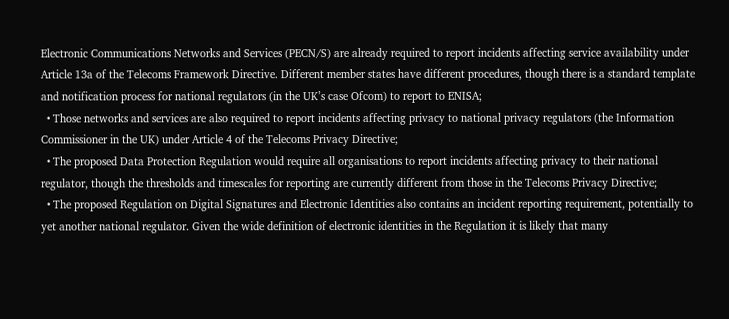Electronic Communications Networks and Services (PECN/S) are already required to report incidents affecting service availability under Article 13a of the Telecoms Framework Directive. Different member states have different procedures, though there is a standard template and notification process for national regulators (in the UK’s case Ofcom) to report to ENISA;
  • Those networks and services are also required to report incidents affecting privacy to national privacy regulators (the Information Commissioner in the UK) under Article 4 of the Telecoms Privacy Directive;
  • The proposed Data Protection Regulation would require all organisations to report incidents affecting privacy to their national regulator, though the thresholds and timescales for reporting are currently different from those in the Telecoms Privacy Directive;
  • The proposed Regulation on Digital Signatures and Electronic Identities also contains an incident reporting requirement, potentially to yet another national regulator. Given the wide definition of electronic identities in the Regulation it is likely that many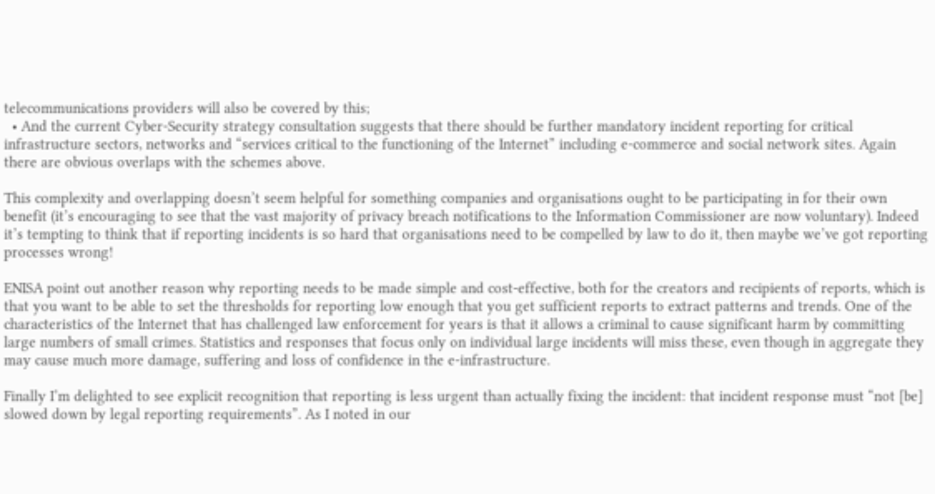telecommunications providers will also be covered by this;
  • And the current Cyber-Security strategy consultation suggests that there should be further mandatory incident reporting for critical infrastructure sectors, networks and “services critical to the functioning of the Internet” including e-commerce and social network sites. Again there are obvious overlaps with the schemes above.

This complexity and overlapping doesn’t seem helpful for something companies and organisations ought to be participating in for their own benefit (it’s encouraging to see that the vast majority of privacy breach notifications to the Information Commissioner are now voluntary). Indeed it’s tempting to think that if reporting incidents is so hard that organisations need to be compelled by law to do it, then maybe we’ve got reporting processes wrong!

ENISA point out another reason why reporting needs to be made simple and cost-effective, both for the creators and recipients of reports, which is that you want to be able to set the thresholds for reporting low enough that you get sufficient reports to extract patterns and trends. One of the characteristics of the Internet that has challenged law enforcement for years is that it allows a criminal to cause significant harm by committing large numbers of small crimes. Statistics and responses that focus only on individual large incidents will miss these, even though in aggregate they may cause much more damage, suffering and loss of confidence in the e-infrastructure.

Finally I’m delighted to see explicit recognition that reporting is less urgent than actually fixing the incident: that incident response must “not [be] slowed down by legal reporting requirements”. As I noted in our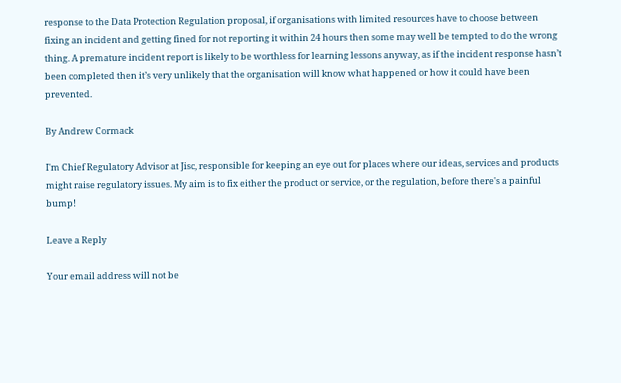response to the Data Protection Regulation proposal, if organisations with limited resources have to choose between fixing an incident and getting fined for not reporting it within 24 hours then some may well be tempted to do the wrong thing. A premature incident report is likely to be worthless for learning lessons anyway, as if the incident response hasn’t been completed then it’s very unlikely that the organisation will know what happened or how it could have been prevented.

By Andrew Cormack

I'm Chief Regulatory Advisor at Jisc, responsible for keeping an eye out for places where our ideas, services and products might raise regulatory issues. My aim is to fix either the product or service, or the regulation, before there's a painful bump!

Leave a Reply

Your email address will not be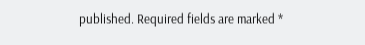published. Required fields are marked *